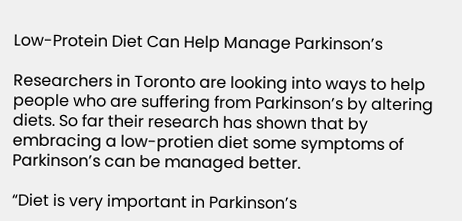Low-Protein Diet Can Help Manage Parkinson’s

Researchers in Toronto are looking into ways to help people who are suffering from Parkinson’s by altering diets. So far their research has shown that by embracing a low-protien diet some symptoms of Parkinson’s can be managed better.

“Diet is very important in Parkinson’s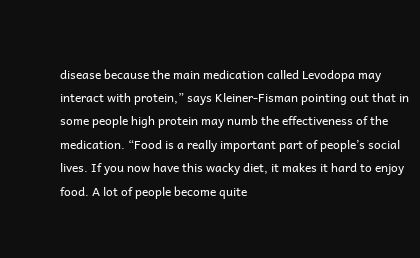disease because the main medication called Levodopa may interact with protein,” says Kleiner-Fisman pointing out that in some people high protein may numb the effectiveness of the medication. “Food is a really important part of people’s social lives. If you now have this wacky diet, it makes it hard to enjoy food. A lot of people become quite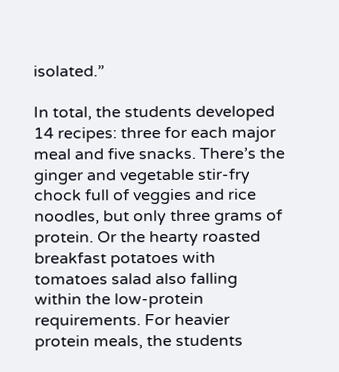isolated.”

In total, the students developed 14 recipes: three for each major meal and five snacks. There’s the ginger and vegetable stir-fry chock full of veggies and rice noodles, but only three grams of protein. Or the hearty roasted breakfast potatoes with tomatoes salad also falling within the low-protein requirements. For heavier protein meals, the students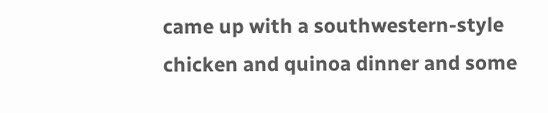came up with a southwestern-style chicken and quinoa dinner and some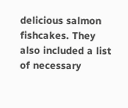delicious salmon fishcakes. They also included a list of necessary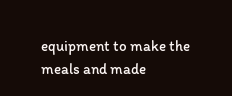equipment to make the meals and made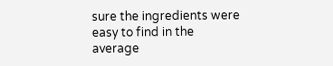sure the ingredients were easy to find in the average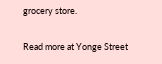grocery store.

Read more at Yonge Street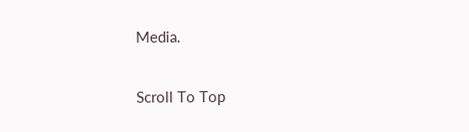Media.

Scroll To Top